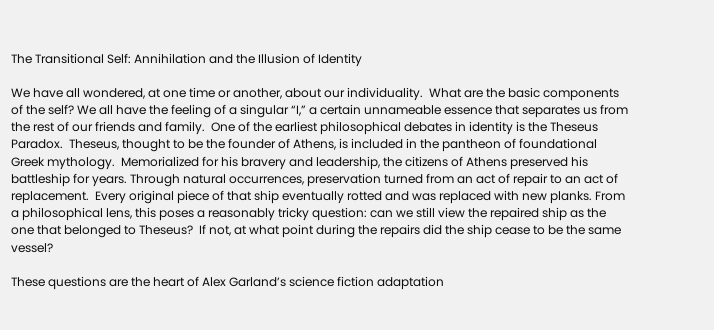The Transitional Self: Annihilation and the Illusion of Identity

We have all wondered, at one time or another, about our individuality.  What are the basic components of the self? We all have the feeling of a singular “I,” a certain unnameable essence that separates us from the rest of our friends and family.  One of the earliest philosophical debates in identity is the Theseus Paradox.  Theseus, thought to be the founder of Athens, is included in the pantheon of foundational Greek mythology.  Memorialized for his bravery and leadership, the citizens of Athens preserved his battleship for years. Through natural occurrences, preservation turned from an act of repair to an act of replacement.  Every original piece of that ship eventually rotted and was replaced with new planks. From a philosophical lens, this poses a reasonably tricky question: can we still view the repaired ship as the one that belonged to Theseus?  If not, at what point during the repairs did the ship cease to be the same vessel?

These questions are the heart of Alex Garland’s science fiction adaptation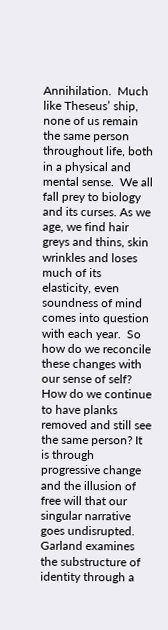Annihilation.  Much like Theseus’ ship, none of us remain the same person throughout life, both in a physical and mental sense.  We all fall prey to biology and its curses. As we age, we find hair greys and thins, skin wrinkles and loses much of its elasticity, even soundness of mind comes into question with each year.  So how do we reconcile these changes with our sense of self? How do we continue to have planks removed and still see the same person? It is through progressive change and the illusion of free will that our singular narrative goes undisrupted.  Garland examines the substructure of identity through a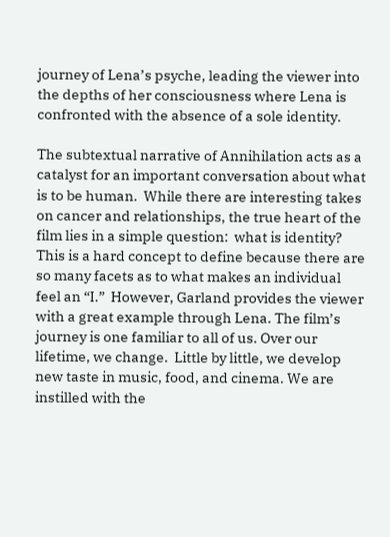journey of Lena’s psyche, leading the viewer into the depths of her consciousness where Lena is confronted with the absence of a sole identity.

The subtextual narrative of Annihilation acts as a catalyst for an important conversation about what is to be human.  While there are interesting takes on cancer and relationships, the true heart of the film lies in a simple question:  what is identity? This is a hard concept to define because there are so many facets as to what makes an individual feel an “I.”  However, Garland provides the viewer with a great example through Lena. The film’s journey is one familiar to all of us. Over our lifetime, we change.  Little by little, we develop new taste in music, food, and cinema. We are instilled with the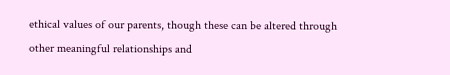ethical values of our parents, though these can be altered through other meaningful relationships and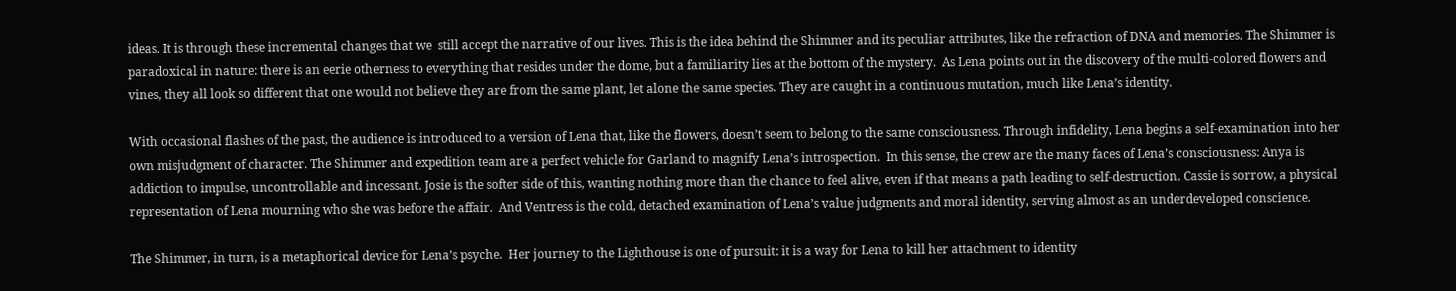ideas. It is through these incremental changes that we  still accept the narrative of our lives. This is the idea behind the Shimmer and its peculiar attributes, like the refraction of DNA and memories. The Shimmer is paradoxical in nature: there is an eerie otherness to everything that resides under the dome, but a familiarity lies at the bottom of the mystery.  As Lena points out in the discovery of the multi-colored flowers and vines, they all look so different that one would not believe they are from the same plant, let alone the same species. They are caught in a continuous mutation, much like Lena’s identity.

With occasional flashes of the past, the audience is introduced to a version of Lena that, like the flowers, doesn’t seem to belong to the same consciousness. Through infidelity, Lena begins a self-examination into her own misjudgment of character. The Shimmer and expedition team are a perfect vehicle for Garland to magnify Lena’s introspection.  In this sense, the crew are the many faces of Lena’s consciousness: Anya is addiction to impulse, uncontrollable and incessant. Josie is the softer side of this, wanting nothing more than the chance to feel alive, even if that means a path leading to self-destruction. Cassie is sorrow, a physical representation of Lena mourning who she was before the affair.  And Ventress is the cold, detached examination of Lena’s value judgments and moral identity, serving almost as an underdeveloped conscience.

The Shimmer, in turn, is a metaphorical device for Lena’s psyche.  Her journey to the Lighthouse is one of pursuit: it is a way for Lena to kill her attachment to identity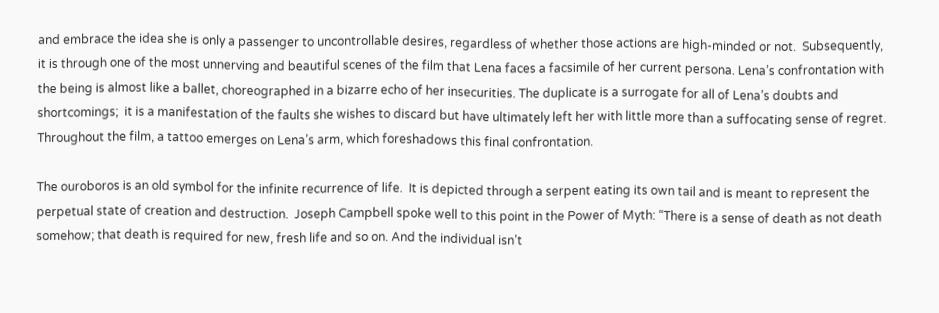and embrace the idea she is only a passenger to uncontrollable desires, regardless of whether those actions are high-minded or not.  Subsequently, it is through one of the most unnerving and beautiful scenes of the film that Lena faces a facsimile of her current persona. Lena’s confrontation with the being is almost like a ballet, choreographed in a bizarre echo of her insecurities. The duplicate is a surrogate for all of Lena’s doubts and shortcomings;  it is a manifestation of the faults she wishes to discard but have ultimately left her with little more than a suffocating sense of regret. Throughout the film, a tattoo emerges on Lena’s arm, which foreshadows this final confrontation.

The ouroboros is an old symbol for the infinite recurrence of life.  It is depicted through a serpent eating its own tail and is meant to represent the perpetual state of creation and destruction.  Joseph Campbell spoke well to this point in the Power of Myth: “There is a sense of death as not death somehow; that death is required for new, fresh life and so on. And the individual isn’t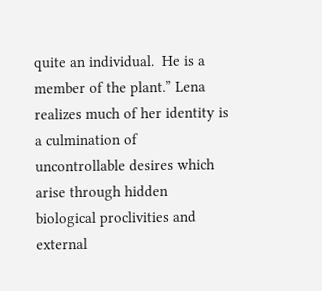quite an individual.  He is a member of the plant.” Lena realizes much of her identity is a culmination of uncontrollable desires which arise through hidden biological proclivities and external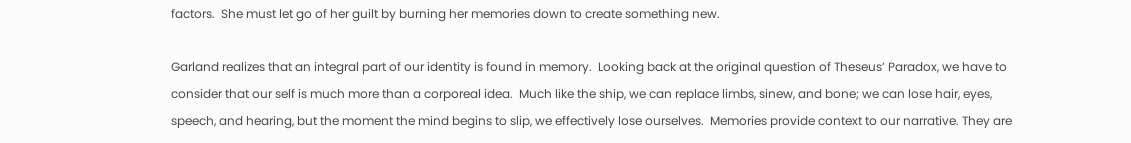factors.  She must let go of her guilt by burning her memories down to create something new.

Garland realizes that an integral part of our identity is found in memory.  Looking back at the original question of Theseus’ Paradox, we have to consider that our self is much more than a corporeal idea.  Much like the ship, we can replace limbs, sinew, and bone; we can lose hair, eyes, speech, and hearing, but the moment the mind begins to slip, we effectively lose ourselves.  Memories provide context to our narrative. They are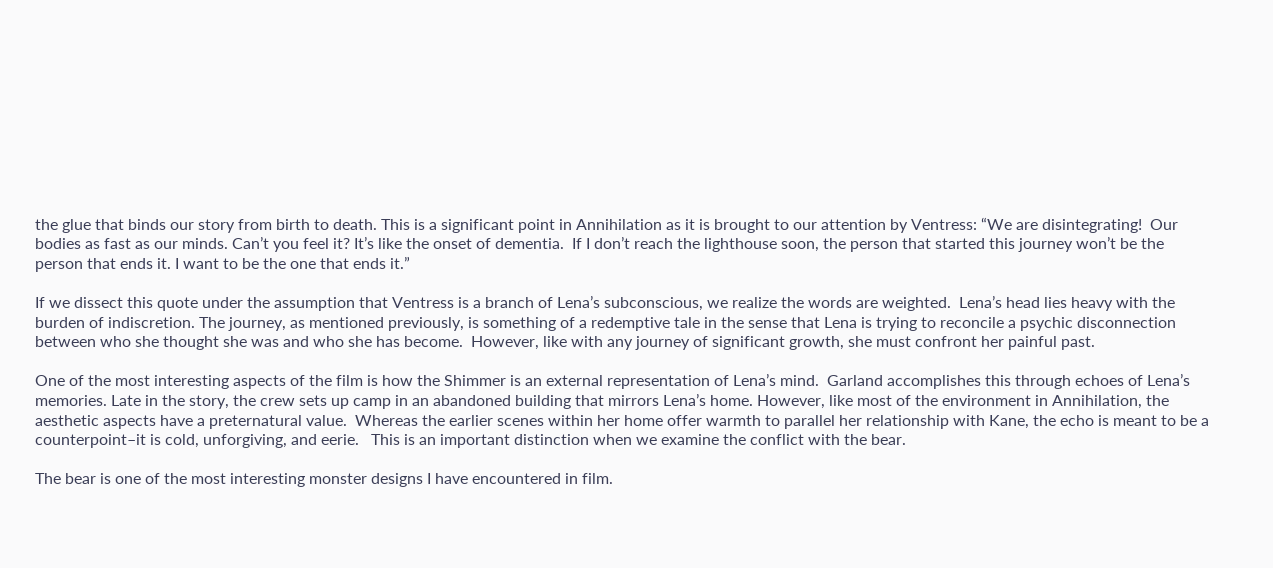the glue that binds our story from birth to death. This is a significant point in Annihilation as it is brought to our attention by Ventress: “We are disintegrating!  Our bodies as fast as our minds. Can’t you feel it? It’s like the onset of dementia.  If I don’t reach the lighthouse soon, the person that started this journey won’t be the person that ends it. I want to be the one that ends it.”

If we dissect this quote under the assumption that Ventress is a branch of Lena’s subconscious, we realize the words are weighted.  Lena’s head lies heavy with the burden of indiscretion. The journey, as mentioned previously, is something of a redemptive tale in the sense that Lena is trying to reconcile a psychic disconnection between who she thought she was and who she has become.  However, like with any journey of significant growth, she must confront her painful past.

One of the most interesting aspects of the film is how the Shimmer is an external representation of Lena’s mind.  Garland accomplishes this through echoes of Lena’s memories. Late in the story, the crew sets up camp in an abandoned building that mirrors Lena’s home. However, like most of the environment in Annihilation, the aesthetic aspects have a preternatural value.  Whereas the earlier scenes within her home offer warmth to parallel her relationship with Kane, the echo is meant to be a counterpoint–it is cold, unforgiving, and eerie.   This is an important distinction when we examine the conflict with the bear.

The bear is one of the most interesting monster designs I have encountered in film.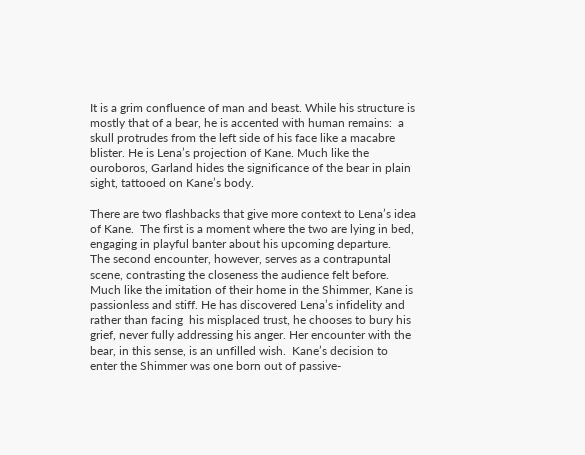It is a grim confluence of man and beast. While his structure is mostly that of a bear, he is accented with human remains:  a skull protrudes from the left side of his face like a macabre blister. He is Lena’s projection of Kane. Much like the ouroboros, Garland hides the significance of the bear in plain sight, tattooed on Kane’s body.

There are two flashbacks that give more context to Lena’s idea of Kane.  The first is a moment where the two are lying in bed, engaging in playful banter about his upcoming departure.  The second encounter, however, serves as a contrapuntal scene, contrasting the closeness the audience felt before.  Much like the imitation of their home in the Shimmer, Kane is passionless and stiff. He has discovered Lena’s infidelity and rather than facing  his misplaced trust, he chooses to bury his grief, never fully addressing his anger. Her encounter with the bear, in this sense, is an unfilled wish.  Kane’s decision to enter the Shimmer was one born out of passive-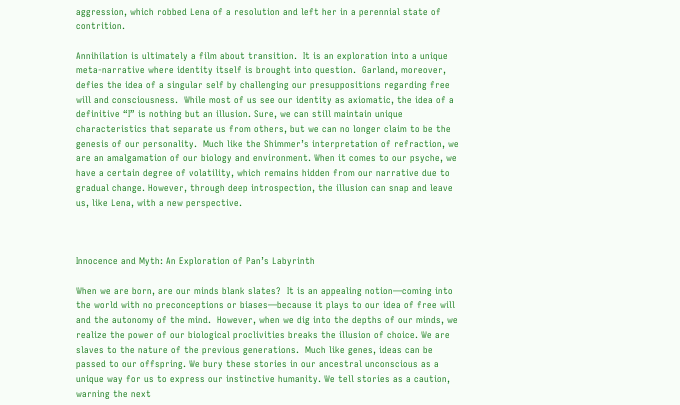aggression, which robbed Lena of a resolution and left her in a perennial state of contrition.

Annihilation is ultimately a film about transition.  It is an exploration into a unique meta-narrative where identity itself is brought into question.  Garland, moreover, defies the idea of a singular self by challenging our presuppositions regarding free will and consciousness.  While most of us see our identity as axiomatic, the idea of a definitive “I” is nothing but an illusion. Sure, we can still maintain unique characteristics that separate us from others, but we can no longer claim to be the genesis of our personality.  Much like the Shimmer’s interpretation of refraction, we are an amalgamation of our biology and environment. When it comes to our psyche, we have a certain degree of volatility, which remains hidden from our narrative due to gradual change. However, through deep introspection, the illusion can snap and leave us, like Lena, with a new perspective.



Innocence and Myth: An Exploration of Pan’s Labyrinth

When we are born, are our minds blank slates?  It is an appealing notion—coming into the world with no preconceptions or biases—because it plays to our idea of free will and the autonomy of the mind.  However, when we dig into the depths of our minds, we realize the power of our biological proclivities breaks the illusion of choice. We are slaves to the nature of the previous generations.  Much like genes, ideas can be passed to our offspring. We bury these stories in our ancestral unconscious as a unique way for us to express our instinctive humanity. We tell stories as a caution, warning the next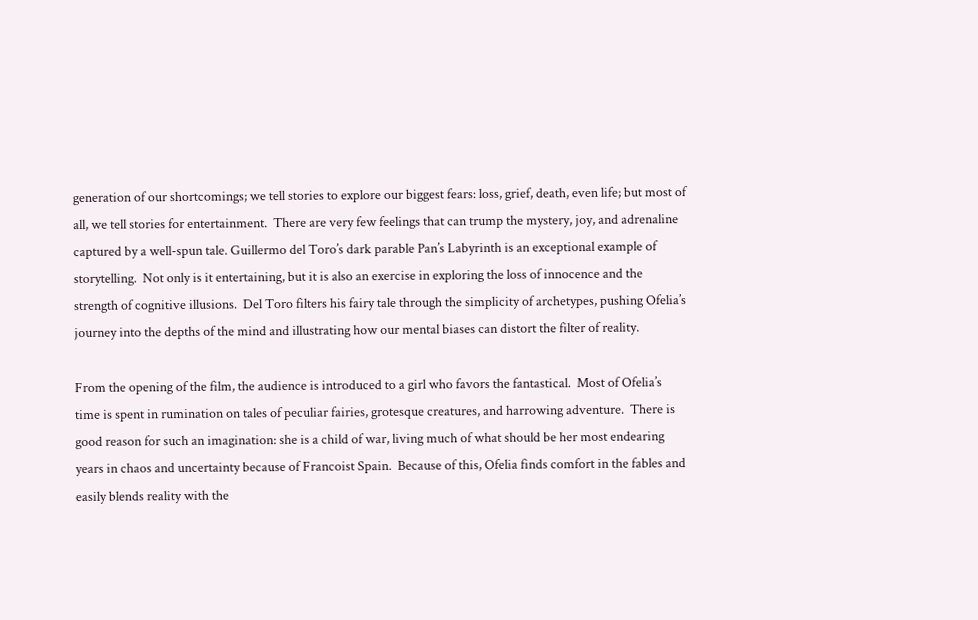generation of our shortcomings; we tell stories to explore our biggest fears: loss, grief, death, even life; but most of all, we tell stories for entertainment.  There are very few feelings that can trump the mystery, joy, and adrenaline captured by a well-spun tale. Guillermo del Toro’s dark parable Pan’s Labyrinth is an exceptional example of storytelling.  Not only is it entertaining, but it is also an exercise in exploring the loss of innocence and the strength of cognitive illusions.  Del Toro filters his fairy tale through the simplicity of archetypes, pushing Ofelia’s journey into the depths of the mind and illustrating how our mental biases can distort the filter of reality.

From the opening of the film, the audience is introduced to a girl who favors the fantastical.  Most of Ofelia’s time is spent in rumination on tales of peculiar fairies, grotesque creatures, and harrowing adventure.  There is good reason for such an imagination: she is a child of war, living much of what should be her most endearing years in chaos and uncertainty because of Francoist Spain.  Because of this, Ofelia finds comfort in the fables and easily blends reality with the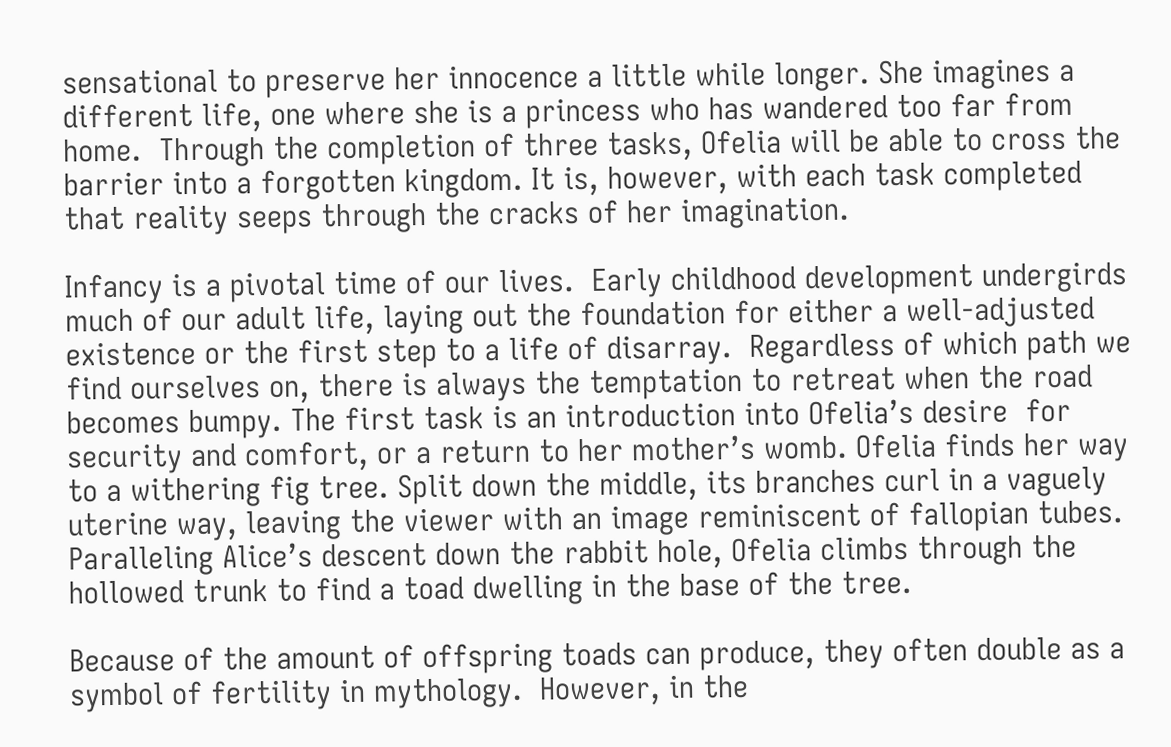sensational to preserve her innocence a little while longer. She imagines a different life, one where she is a princess who has wandered too far from home.  Through the completion of three tasks, Ofelia will be able to cross the barrier into a forgotten kingdom. It is, however, with each task completed that reality seeps through the cracks of her imagination.

Infancy is a pivotal time of our lives.  Early childhood development undergirds much of our adult life, laying out the foundation for either a well-adjusted existence or the first step to a life of disarray.  Regardless of which path we find ourselves on, there is always the temptation to retreat when the road becomes bumpy. The first task is an introduction into Ofelia’s desire  for security and comfort, or a return to her mother’s womb. Ofelia finds her way to a withering fig tree. Split down the middle, its branches curl in a vaguely uterine way, leaving the viewer with an image reminiscent of fallopian tubes. Paralleling Alice’s descent down the rabbit hole, Ofelia climbs through the hollowed trunk to find a toad dwelling in the base of the tree.

Because of the amount of offspring toads can produce, they often double as a symbol of fertility in mythology.  However, in the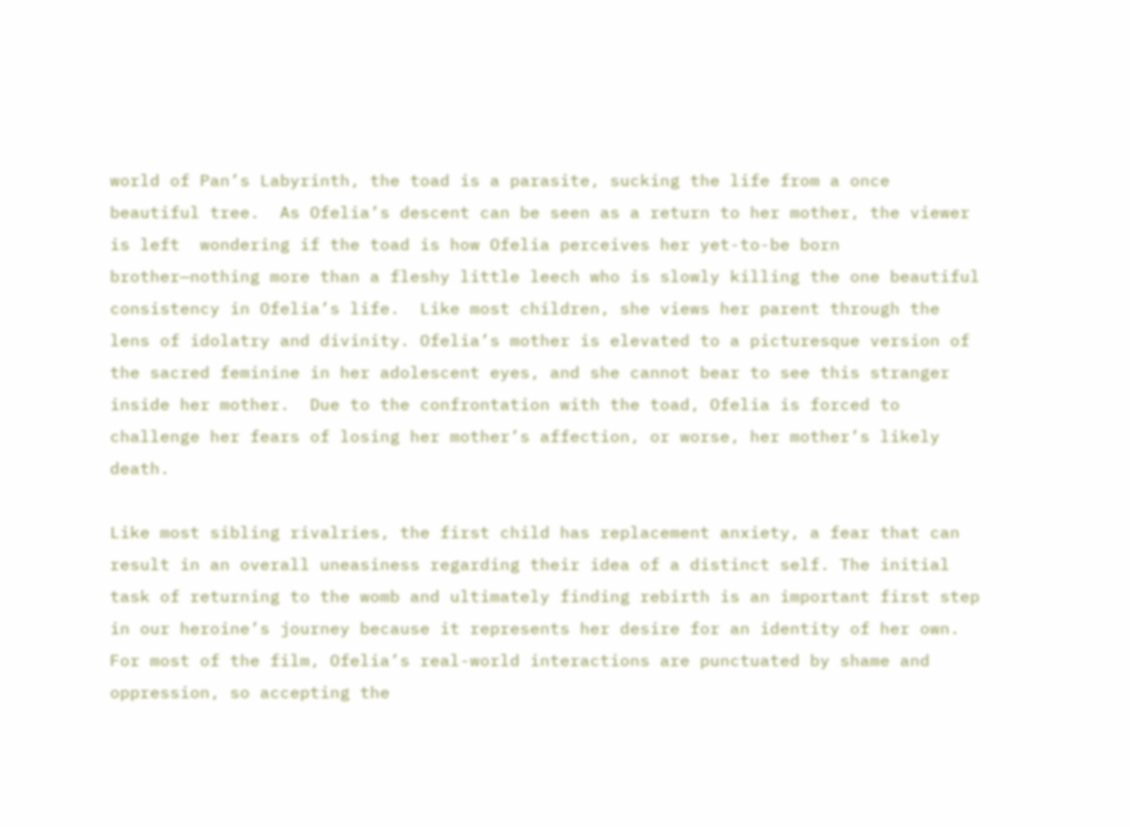world of Pan’s Labyrinth, the toad is a parasite, sucking the life from a once beautiful tree.  As Ofelia’s descent can be seen as a return to her mother, the viewer is left  wondering if the toad is how Ofelia perceives her yet-to-be born brother—nothing more than a fleshy little leech who is slowly killing the one beautiful consistency in Ofelia’s life.  Like most children, she views her parent through the lens of idolatry and divinity. Ofelia’s mother is elevated to a picturesque version of the sacred feminine in her adolescent eyes, and she cannot bear to see this stranger inside her mother.  Due to the confrontation with the toad, Ofelia is forced to challenge her fears of losing her mother’s affection, or worse, her mother’s likely death.

Like most sibling rivalries, the first child has replacement anxiety, a fear that can result in an overall uneasiness regarding their idea of a distinct self. The initial task of returning to the womb and ultimately finding rebirth is an important first step in our heroine’s journey because it represents her desire for an identity of her own.  For most of the film, Ofelia’s real-world interactions are punctuated by shame and oppression, so accepting the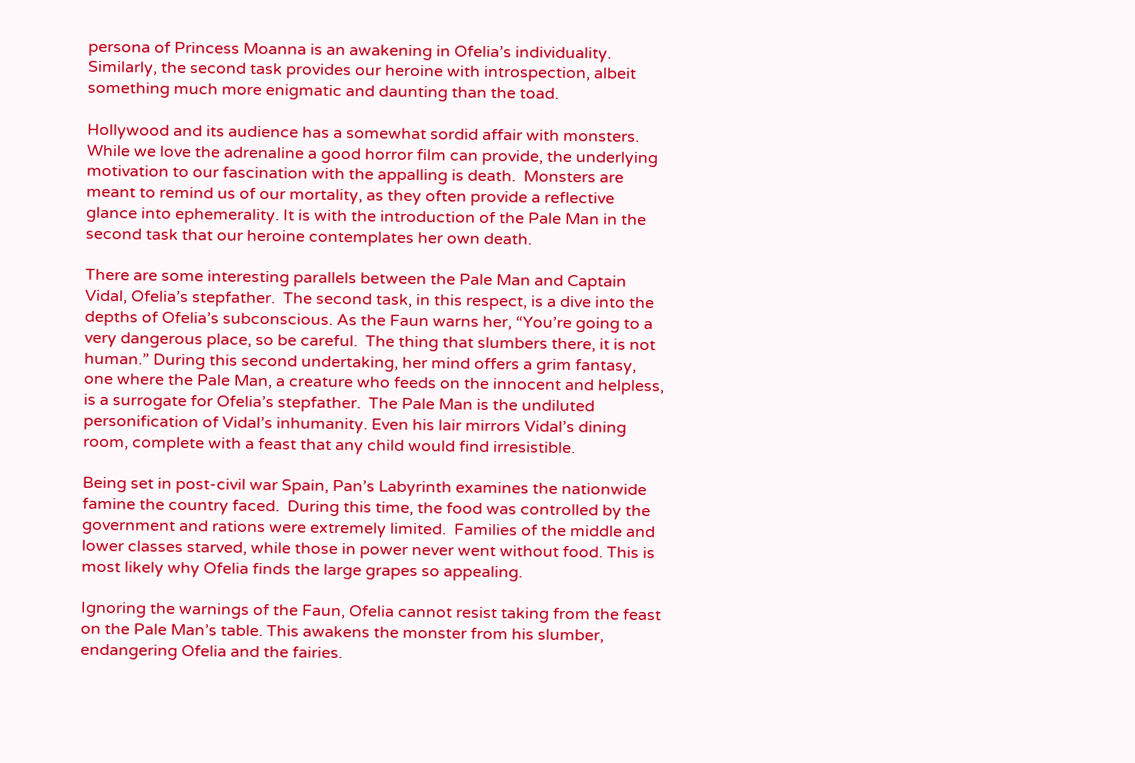persona of Princess Moanna is an awakening in Ofelia’s individuality. Similarly, the second task provides our heroine with introspection, albeit something much more enigmatic and daunting than the toad.

Hollywood and its audience has a somewhat sordid affair with monsters.  While we love the adrenaline a good horror film can provide, the underlying motivation to our fascination with the appalling is death.  Monsters are meant to remind us of our mortality, as they often provide a reflective glance into ephemerality. It is with the introduction of the Pale Man in the second task that our heroine contemplates her own death.

There are some interesting parallels between the Pale Man and Captain Vidal, Ofelia’s stepfather.  The second task, in this respect, is a dive into the depths of Ofelia’s subconscious. As the Faun warns her, “You’re going to a very dangerous place, so be careful.  The thing that slumbers there, it is not human.” During this second undertaking, her mind offers a grim fantasy, one where the Pale Man, a creature who feeds on the innocent and helpless, is a surrogate for Ofelia’s stepfather.  The Pale Man is the undiluted personification of Vidal’s inhumanity. Even his lair mirrors Vidal’s dining room, complete with a feast that any child would find irresistible.

Being set in post-civil war Spain, Pan’s Labyrinth examines the nationwide famine the country faced.  During this time, the food was controlled by the government and rations were extremely limited.  Families of the middle and lower classes starved, while those in power never went without food. This is most likely why Ofelia finds the large grapes so appealing.

Ignoring the warnings of the Faun, Ofelia cannot resist taking from the feast on the Pale Man’s table. This awakens the monster from his slumber, endangering Ofelia and the fairies.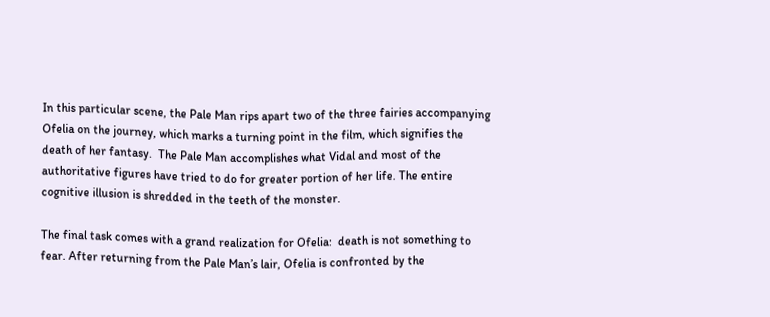In this particular scene, the Pale Man rips apart two of the three fairies accompanying Ofelia on the journey, which marks a turning point in the film, which signifies the death of her fantasy.  The Pale Man accomplishes what Vidal and most of the authoritative figures have tried to do for greater portion of her life. The entire cognitive illusion is shredded in the teeth of the monster.

The final task comes with a grand realization for Ofelia:  death is not something to fear. After returning from the Pale Man’s lair, Ofelia is confronted by the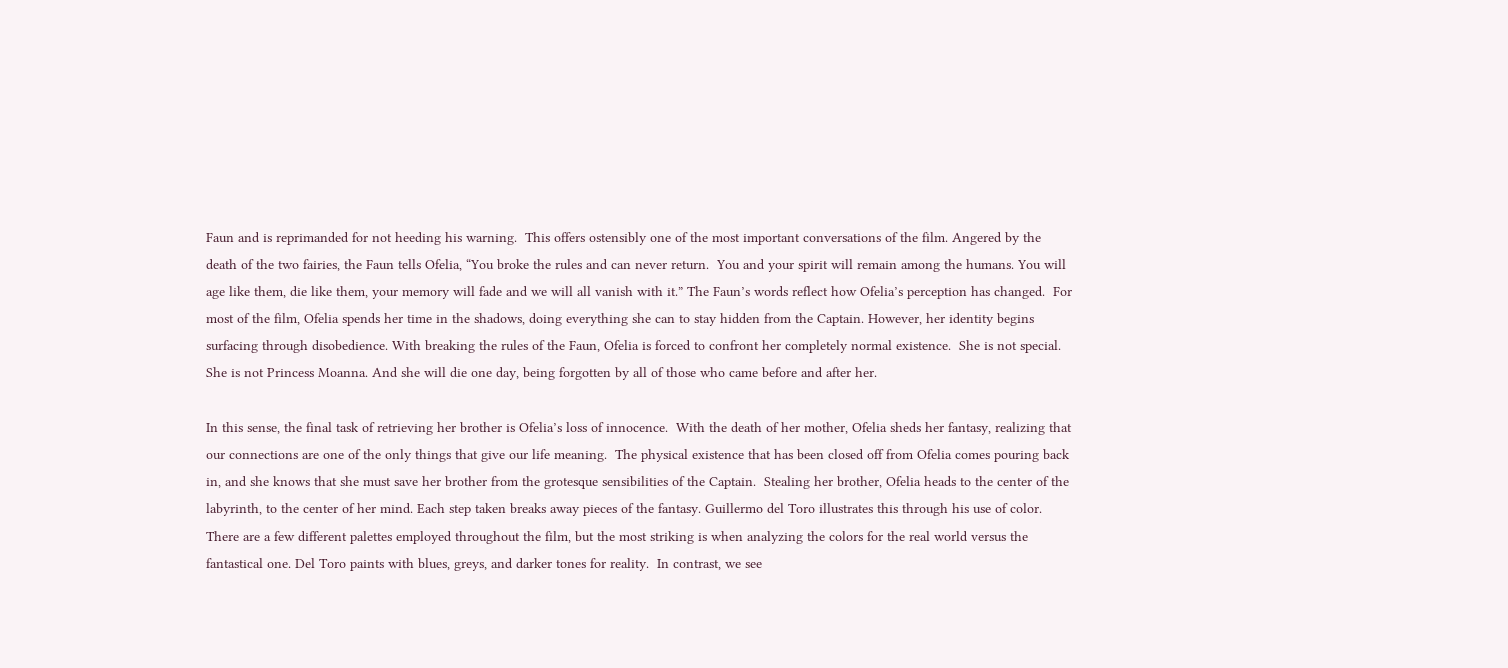Faun and is reprimanded for not heeding his warning.  This offers ostensibly one of the most important conversations of the film. Angered by the death of the two fairies, the Faun tells Ofelia, “You broke the rules and can never return.  You and your spirit will remain among the humans. You will age like them, die like them, your memory will fade and we will all vanish with it.” The Faun’s words reflect how Ofelia’s perception has changed.  For most of the film, Ofelia spends her time in the shadows, doing everything she can to stay hidden from the Captain. However, her identity begins surfacing through disobedience. With breaking the rules of the Faun, Ofelia is forced to confront her completely normal existence.  She is not special. She is not Princess Moanna. And she will die one day, being forgotten by all of those who came before and after her.

In this sense, the final task of retrieving her brother is Ofelia’s loss of innocence.  With the death of her mother, Ofelia sheds her fantasy, realizing that our connections are one of the only things that give our life meaning.  The physical existence that has been closed off from Ofelia comes pouring back in, and she knows that she must save her brother from the grotesque sensibilities of the Captain.  Stealing her brother, Ofelia heads to the center of the labyrinth, to the center of her mind. Each step taken breaks away pieces of the fantasy. Guillermo del Toro illustrates this through his use of color.  There are a few different palettes employed throughout the film, but the most striking is when analyzing the colors for the real world versus the fantastical one. Del Toro paints with blues, greys, and darker tones for reality.  In contrast, we see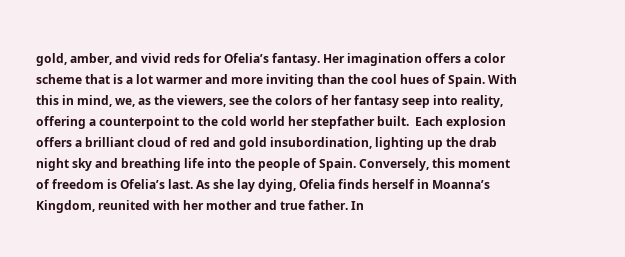gold, amber, and vivid reds for Ofelia’s fantasy. Her imagination offers a color scheme that is a lot warmer and more inviting than the cool hues of Spain. With this in mind, we, as the viewers, see the colors of her fantasy seep into reality, offering a counterpoint to the cold world her stepfather built.  Each explosion offers a brilliant cloud of red and gold insubordination, lighting up the drab night sky and breathing life into the people of Spain. Conversely, this moment of freedom is Ofelia’s last. As she lay dying, Ofelia finds herself in Moanna’s Kingdom, reunited with her mother and true father. In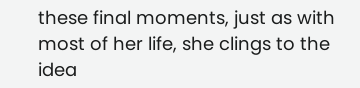these final moments, just as with most of her life, she clings to the idea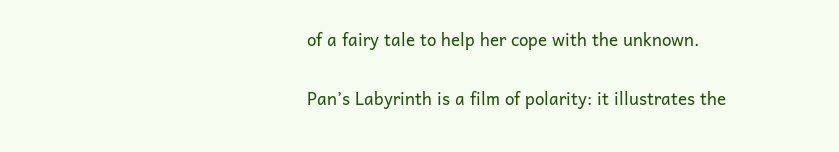of a fairy tale to help her cope with the unknown.

Pan’s Labyrinth is a film of polarity: it illustrates the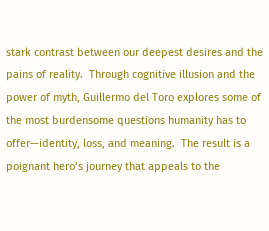stark contrast between our deepest desires and the pains of reality.  Through cognitive illusion and the power of myth, Guillermo del Toro explores some of the most burdensome questions humanity has to offer—identity, loss, and meaning.  The result is a poignant hero’s journey that appeals to the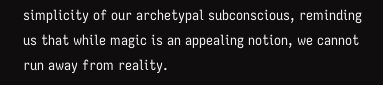simplicity of our archetypal subconscious, reminding us that while magic is an appealing notion, we cannot run away from reality.